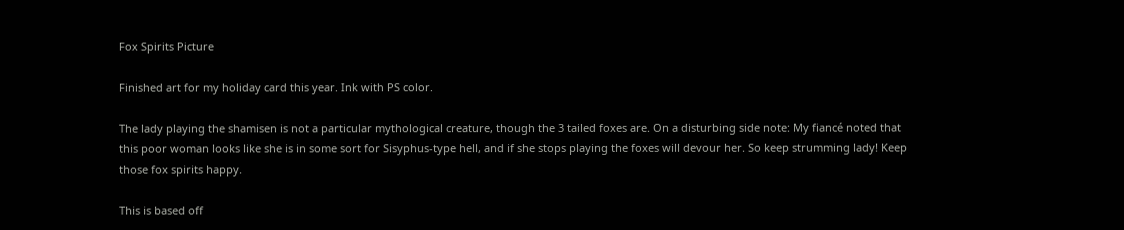Fox Spirits Picture

Finished art for my holiday card this year. Ink with PS color.

The lady playing the shamisen is not a particular mythological creature, though the 3 tailed foxes are. On a disturbing side note: My fiancé noted that this poor woman looks like she is in some sort for Sisyphus-type hell, and if she stops playing the foxes will devour her. So keep strumming lady! Keep those fox spirits happy.

This is based off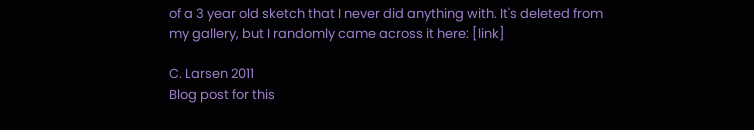of a 3 year old sketch that I never did anything with. It's deleted from my gallery, but I randomly came across it here: [link]

C. Larsen 2011
Blog post for this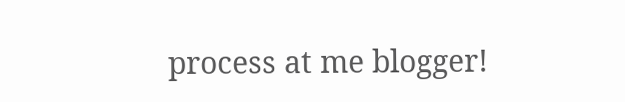process at me blogger!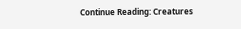Continue Reading: Creatures